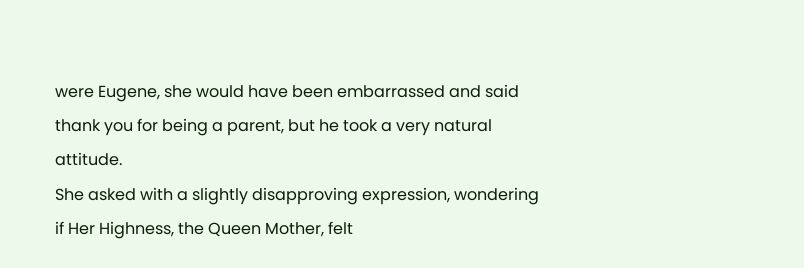were Eugene, she would have been embarrassed and said thank you for being a parent, but he took a very natural attitude.
She asked with a slightly disapproving expression, wondering if Her Highness, the Queen Mother, felt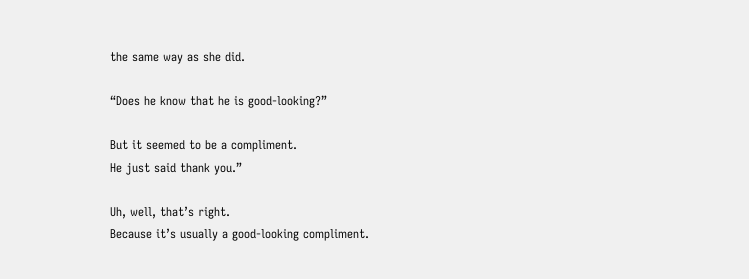the same way as she did.

“Does he know that he is good-looking?”

But it seemed to be a compliment.
He just said thank you.”

Uh, well, that’s right.
Because it’s usually a good-looking compliment.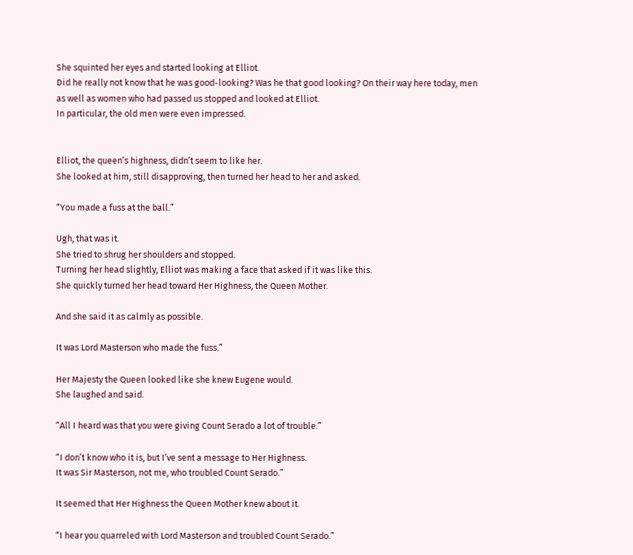She squinted her eyes and started looking at Elliot.
Did he really not know that he was good-looking? Was he that good looking? On their way here today, men as well as women who had passed us stopped and looked at Elliot.
In particular, the old men were even impressed.


Elliot, the queen’s highness, didn’t seem to like her.
She looked at him, still disapproving, then turned her head to her and asked.

“You made a fuss at the ball.”

Ugh, that was it.
She tried to shrug her shoulders and stopped.
Turning her head slightly, Elliot was making a face that asked if it was like this.
She quickly turned her head toward Her Highness, the Queen Mother.

And she said it as calmly as possible.

It was Lord Masterson who made the fuss.”

Her Majesty the Queen looked like she knew Eugene would.
She laughed and said.

“All I heard was that you were giving Count Serado a lot of trouble.”

“I don’t know who it is, but I’ve sent a message to Her Highness.
It was Sir Masterson, not me, who troubled Count Serado.”

It seemed that Her Highness the Queen Mother knew about it.

“I hear you quarreled with Lord Masterson and troubled Count Serado.”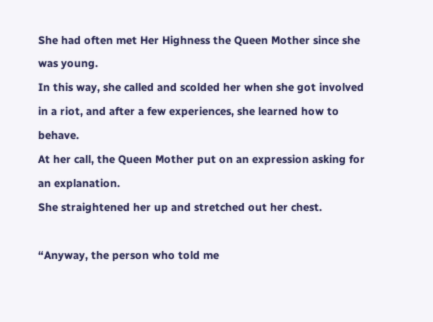She had often met Her Highness the Queen Mother since she was young.
In this way, she called and scolded her when she got involved in a riot, and after a few experiences, she learned how to behave.
At her call, the Queen Mother put on an expression asking for an explanation.
She straightened her up and stretched out her chest.

“Anyway, the person who told me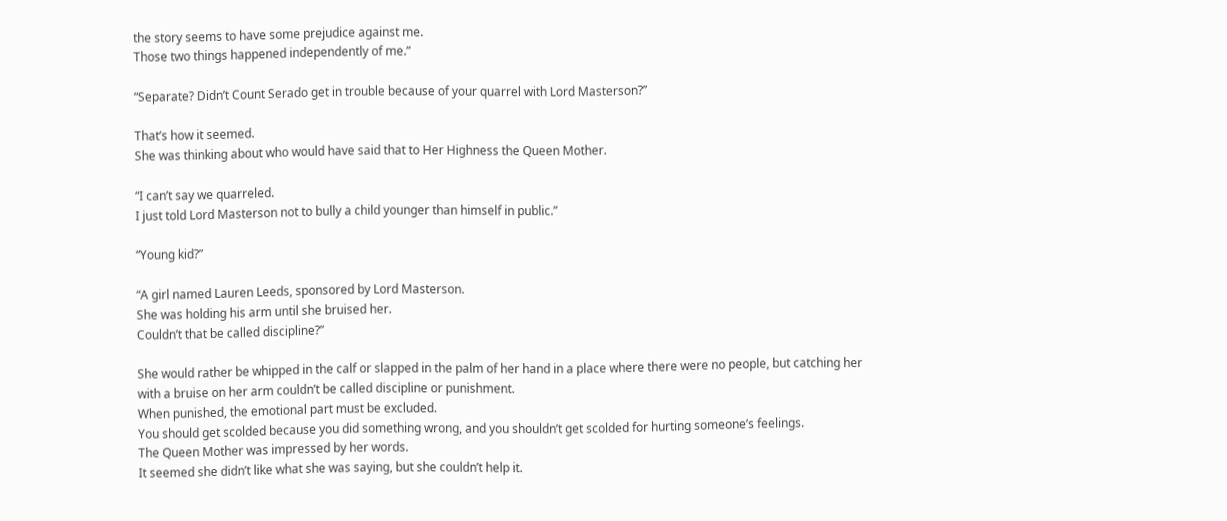the story seems to have some prejudice against me.
Those two things happened independently of me.”

“Separate? Didn’t Count Serado get in trouble because of your quarrel with Lord Masterson?”

That’s how it seemed.
She was thinking about who would have said that to Her Highness the Queen Mother.

“I can’t say we quarreled.
I just told Lord Masterson not to bully a child younger than himself in public.”

“Young kid?”

“A girl named Lauren Leeds, sponsored by Lord Masterson.
She was holding his arm until she bruised her.
Couldn’t that be called discipline?”

She would rather be whipped in the calf or slapped in the palm of her hand in a place where there were no people, but catching her with a bruise on her arm couldn’t be called discipline or punishment.
When punished, the emotional part must be excluded.
You should get scolded because you did something wrong, and you shouldn’t get scolded for hurting someone’s feelings.
The Queen Mother was impressed by her words.
It seemed she didn’t like what she was saying, but she couldn’t help it.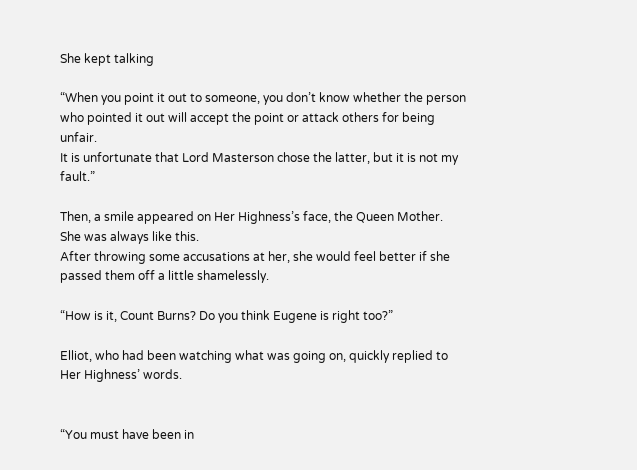She kept talking

“When you point it out to someone, you don’t know whether the person who pointed it out will accept the point or attack others for being unfair.
It is unfortunate that Lord Masterson chose the latter, but it is not my fault.”

Then, a smile appeared on Her Highness’s face, the Queen Mother.
She was always like this.
After throwing some accusations at her, she would feel better if she passed them off a little shamelessly.

“How is it, Count Burns? Do you think Eugene is right too?”

Elliot, who had been watching what was going on, quickly replied to Her Highness’ words.


“You must have been in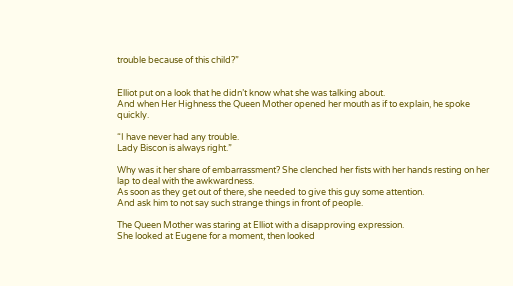trouble because of this child?”


Elliot put on a look that he didn’t know what she was talking about.
And when Her Highness the Queen Mother opened her mouth as if to explain, he spoke quickly.

“I have never had any trouble.
Lady Biscon is always right.”

Why was it her share of embarrassment? She clenched her fists with her hands resting on her lap to deal with the awkwardness.
As soon as they get out of there, she needed to give this guy some attention.
And ask him to not say such strange things in front of people.

The Queen Mother was staring at Elliot with a disapproving expression.
She looked at Eugene for a moment, then looked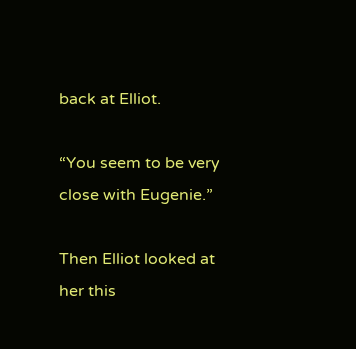back at Elliot.

“You seem to be very close with Eugenie.”

Then Elliot looked at her this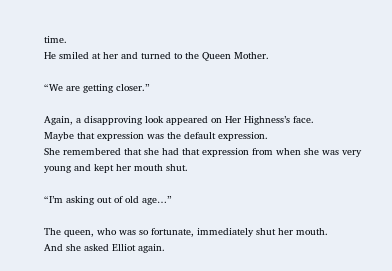time.
He smiled at her and turned to the Queen Mother.

“We are getting closer.”

Again, a disapproving look appeared on Her Highness’s face.
Maybe that expression was the default expression.
She remembered that she had that expression from when she was very young and kept her mouth shut.

“I’m asking out of old age…”

The queen, who was so fortunate, immediately shut her mouth.
And she asked Elliot again.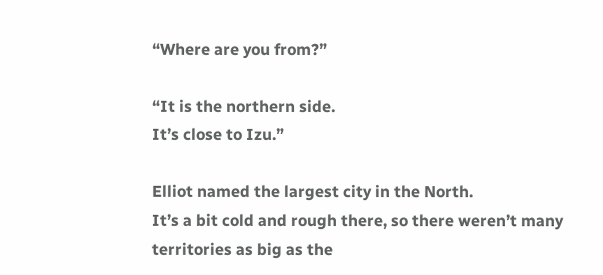“Where are you from?”

“It is the northern side.
It’s close to Izu.”

Elliot named the largest city in the North.
It’s a bit cold and rough there, so there weren’t many territories as big as the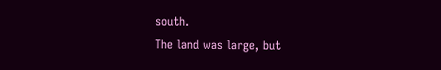south.
The land was large, but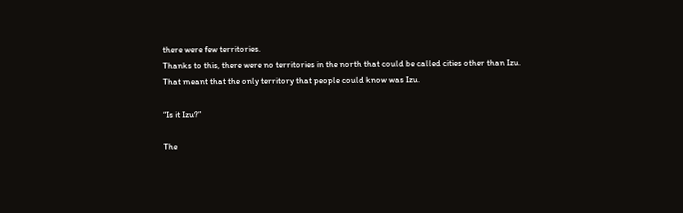there were few territories.
Thanks to this, there were no territories in the north that could be called cities other than Izu.
That meant that the only territory that people could know was Izu.

“Is it Izu?”

The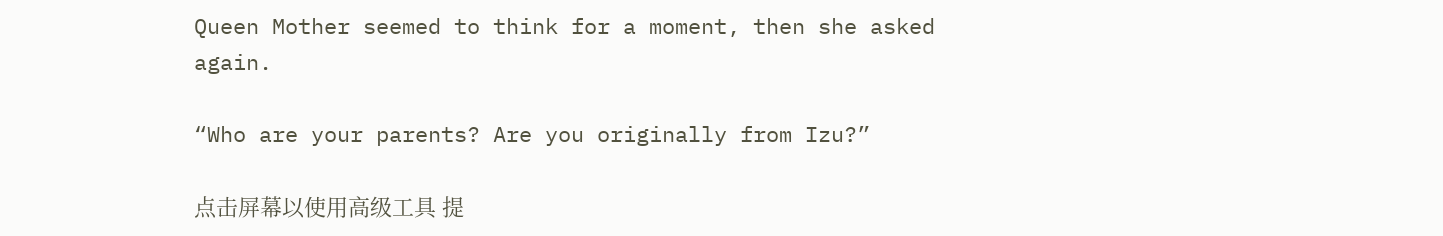Queen Mother seemed to think for a moment, then she asked again.

“Who are your parents? Are you originally from Izu?”

点击屏幕以使用高级工具 提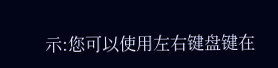示:您可以使用左右键盘键在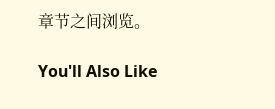章节之间浏览。

You'll Also Like